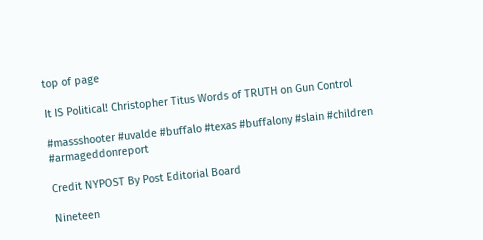top of page

It IS Political! Christopher Titus Words of TRUTH on Gun Control

#massshooter #uvalde #buffalo #texas #buffalony #slain #children #armageddonreport

Credit NYPOST By Post Editorial Board

Nineteen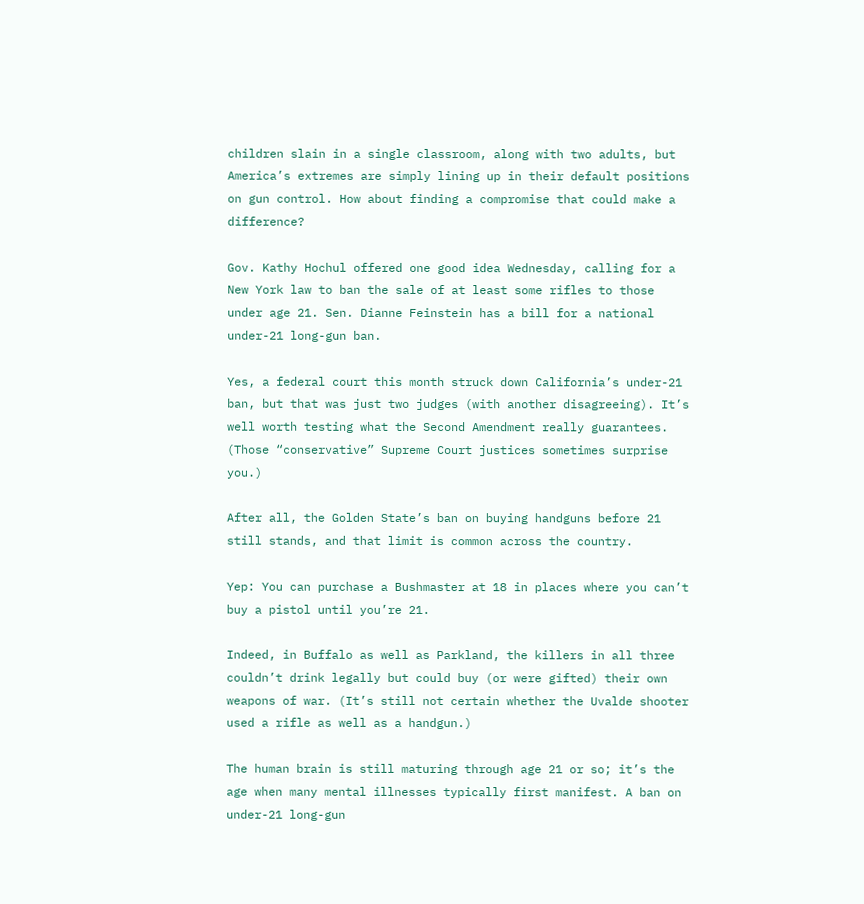children slain in a single classroom, along with two adults, but America’s extremes are simply lining up in their default positions on gun control. How about finding a compromise that could make a difference?

Gov. Kathy Hochul offered one good idea Wednesday, calling for a New York law to ban the sale of at least some rifles to those under age 21. Sen. Dianne Feinstein has a bill for a national under-21 long-gun ban.

Yes, a federal court this month struck down California’s under-21 ban, but that was just two judges (with another disagreeing). It’s well worth testing what the Second Amendment really guarantees. (Those “conservative” Supreme Court justices sometimes surprise you.)

After all, the Golden State’s ban on buying handguns before 21 still stands, and that limit is common across the country.

Yep: You can purchase a Bushmaster at 18 in places where you can’t buy a pistol until you’re 21.

Indeed, in Buffalo as well as Parkland, the killers in all three couldn’t drink legally but could buy (or were gifted) their own weapons of war. (It’s still not certain whether the Uvalde shooter used a rifle as well as a handgun.)

The human brain is still maturing through age 21 or so; it’s the age when many mental illnesses typically first manifest. A ban on under-21 long-gun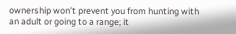ownership won’t prevent you from hunting with an adult or going to a range; it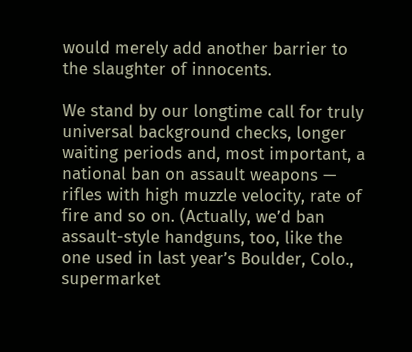would merely add another barrier to the slaughter of innocents.

We stand by our longtime call for truly universal background checks, longer waiting periods and, most important, a national ban on assault weapons — rifles with high muzzle velocity, rate of fire and so on. (Actually, we’d ban assault-style handguns, too, like the one used in last year’s Boulder, Colo., supermarket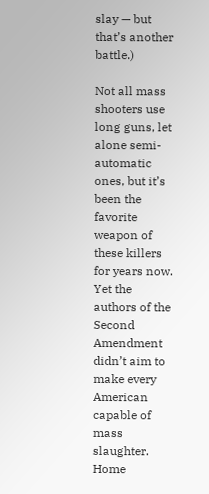slay — but that’s another battle.)

Not all mass shooters use long guns, let alone semi-automatic ones, but it’s been the favorite weapon of these killers for years now. Yet the authors of the Second Amendment didn’t aim to make every American capable of mass slaughter. Home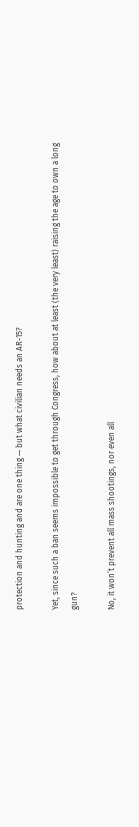protection and hunting and are one thing — but what civilian needs an AR-15?

Yet, since such a ban seems impossible to get through Congress, how about at least (the very least) raising the age to own a long gun?

No, it won’t prevent all mass shootings, nor even all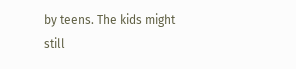by teens. The kids might still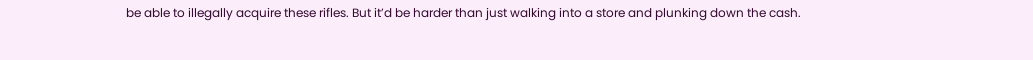be able to illegally acquire these rifles. But it’d be harder than just walking into a store and plunking down the cash.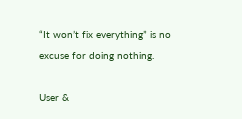“It won’t fix everything” is no excuse for doing nothing.

User &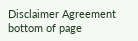Disclaimer Agreement
bottom of page